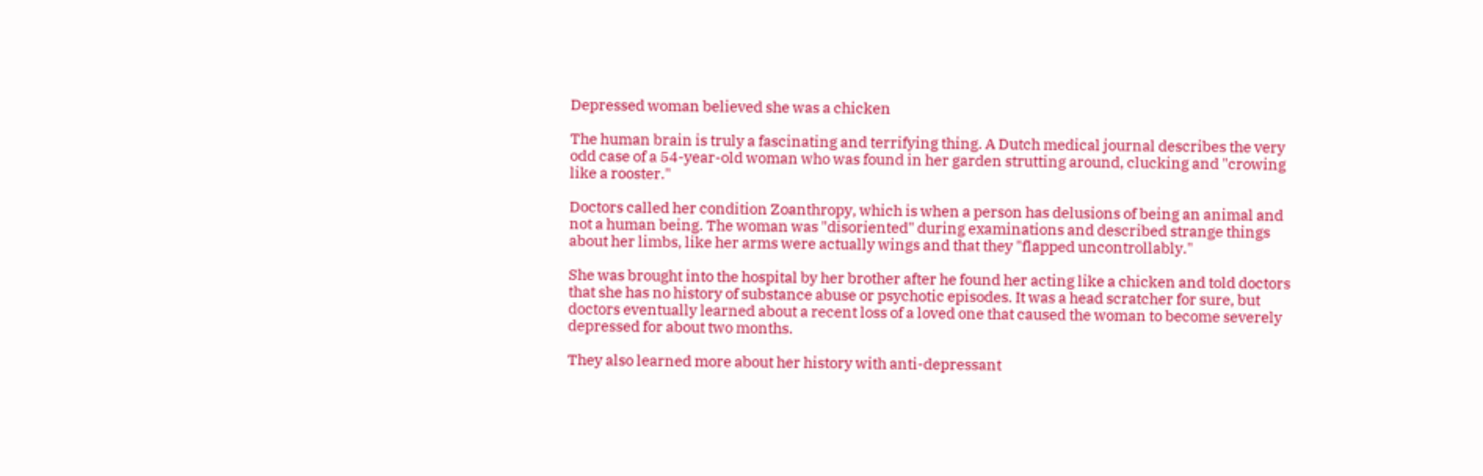Depressed woman believed she was a chicken

The human brain is truly a fascinating and terrifying thing. A Dutch medical journal describes the very odd case of a 54-year-old woman who was found in her garden strutting around, clucking and "crowing like a rooster."

Doctors called her condition Zoanthropy, which is when a person has delusions of being an animal and not a human being. The woman was "disoriented" during examinations and described strange things about her limbs, like her arms were actually wings and that they "flapped uncontrollably."

She was brought into the hospital by her brother after he found her acting like a chicken and told doctors that she has no history of substance abuse or psychotic episodes. It was a head scratcher for sure, but doctors eventually learned about a recent loss of a loved one that caused the woman to become severely depressed for about two months.

They also learned more about her history with anti-depressant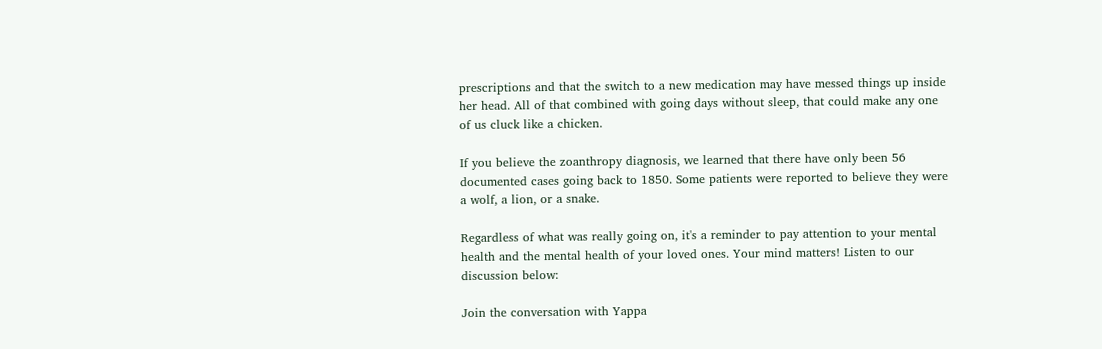prescriptions and that the switch to a new medication may have messed things up inside her head. All of that combined with going days without sleep, that could make any one of us cluck like a chicken.

If you believe the zoanthropy diagnosis, we learned that there have only been 56 documented cases going back to 1850. Some patients were reported to believe they were a wolf, a lion, or a snake.

Regardless of what was really going on, it's a reminder to pay attention to your mental health and the mental health of your loved ones. Your mind matters! Listen to our discussion below:

Join the conversation with Yappa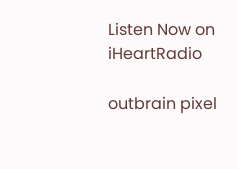Listen Now on iHeartRadio

outbrain pixel